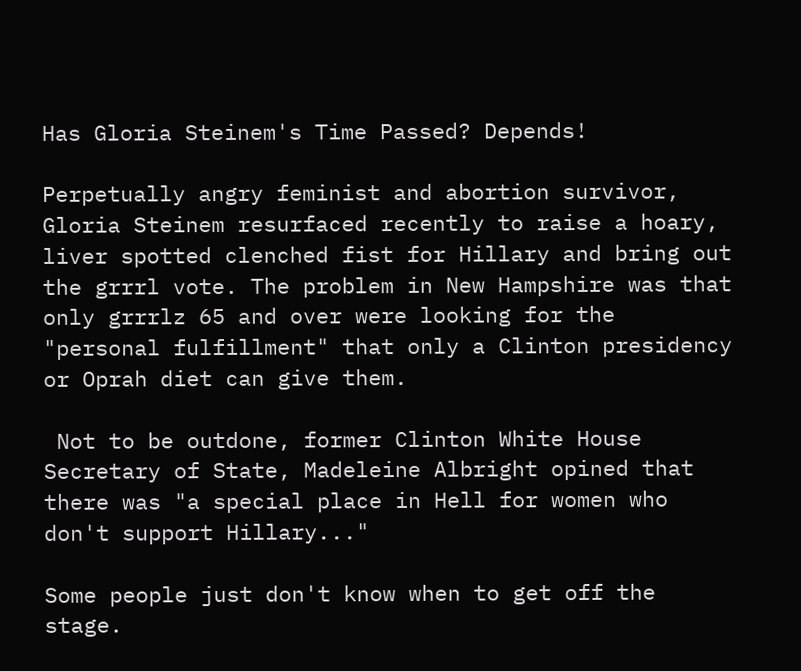Has Gloria Steinem's Time Passed? Depends!

Perpetually angry feminist and abortion survivor, Gloria Steinem resurfaced recently to raise a hoary, liver spotted clenched fist for Hillary and bring out the grrrl vote. The problem in New Hampshire was that only grrrlz 65 and over were looking for the "personal fulfillment" that only a Clinton presidency or Oprah diet can give them.

 Not to be outdone, former Clinton White House Secretary of State, Madeleine Albright opined that there was "a special place in Hell for women who don't support Hillary..."

Some people just don't know when to get off the stage.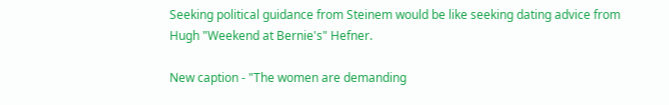Seeking political guidance from Steinem would be like seeking dating advice from Hugh "Weekend at Bernie's" Hefner.

New caption - "The women are demanding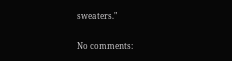sweaters."

No comments: